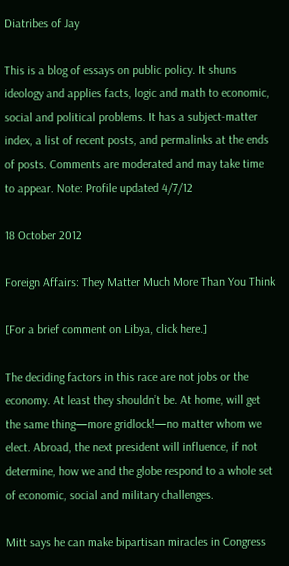Diatribes of Jay

This is a blog of essays on public policy. It shuns ideology and applies facts, logic and math to economic, social and political problems. It has a subject-matter index, a list of recent posts, and permalinks at the ends of posts. Comments are moderated and may take time to appear. Note: Profile updated 4/7/12

18 October 2012

Foreign Affairs: They Matter Much More Than You Think

[For a brief comment on Libya, click here.]

The deciding factors in this race are not jobs or the economy. At least they shouldn’t be. At home, will get the same thing—more gridlock!—no matter whom we elect. Abroad, the next president will influence, if not determine, how we and the globe respond to a whole set of economic, social and military challenges.

Mitt says he can make bipartisan miracles in Congress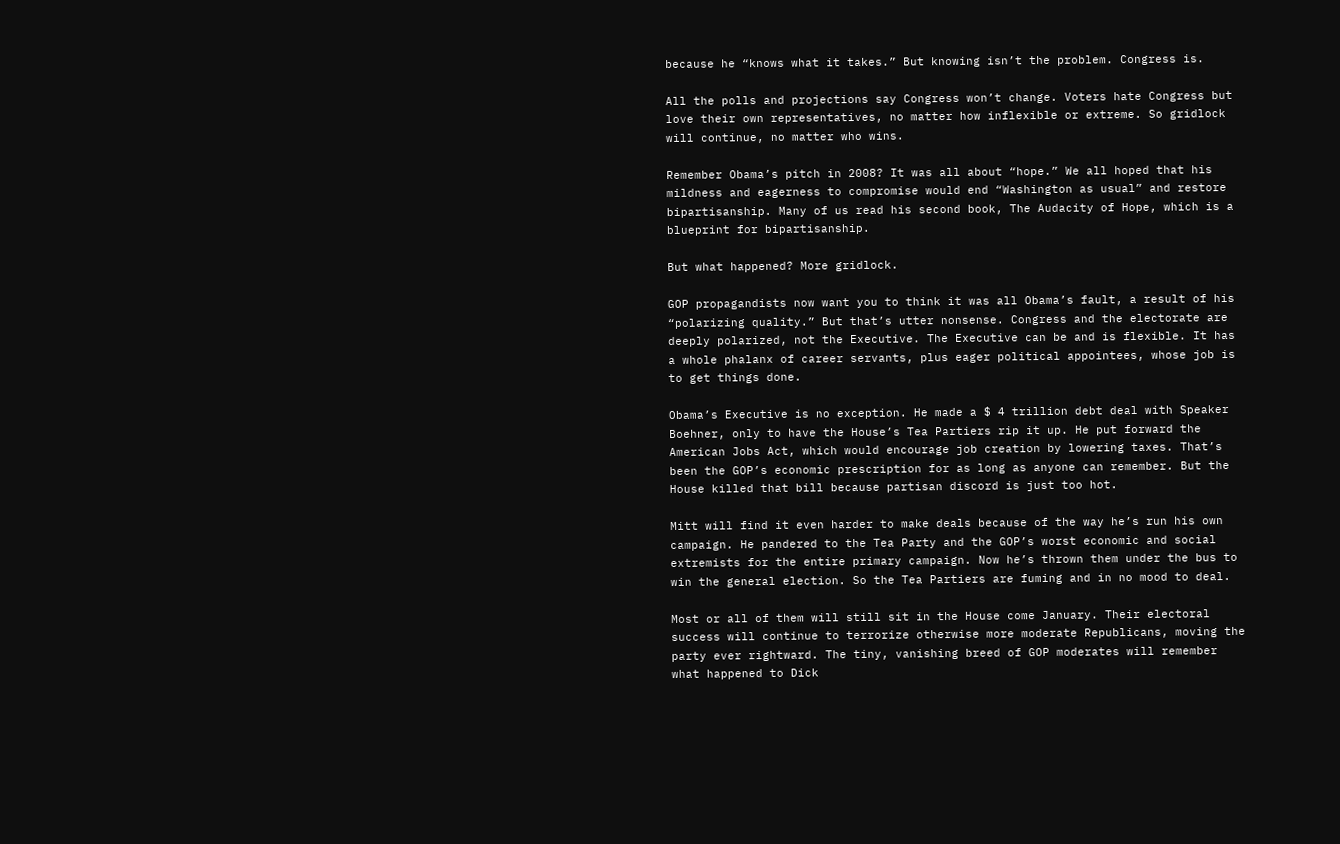because he “knows what it takes.” But knowing isn’t the problem. Congress is.

All the polls and projections say Congress won’t change. Voters hate Congress but love their own representatives, no matter how inflexible or extreme. So gridlock will continue, no matter who wins.

Remember Obama’s pitch in 2008? It was all about “hope.” We all hoped that his mildness and eagerness to compromise would end “Washington as usual” and restore bipartisanship. Many of us read his second book, The Audacity of Hope, which is a blueprint for bipartisanship.

But what happened? More gridlock.

GOP propagandists now want you to think it was all Obama’s fault, a result of his “polarizing quality.” But that’s utter nonsense. Congress and the electorate are deeply polarized, not the Executive. The Executive can be and is flexible. It has a whole phalanx of career servants, plus eager political appointees, whose job is to get things done.

Obama’s Executive is no exception. He made a $ 4 trillion debt deal with Speaker Boehner, only to have the House’s Tea Partiers rip it up. He put forward the American Jobs Act, which would encourage job creation by lowering taxes. That’s been the GOP’s economic prescription for as long as anyone can remember. But the House killed that bill because partisan discord is just too hot.

Mitt will find it even harder to make deals because of the way he’s run his own campaign. He pandered to the Tea Party and the GOP’s worst economic and social extremists for the entire primary campaign. Now he’s thrown them under the bus to win the general election. So the Tea Partiers are fuming and in no mood to deal.

Most or all of them will still sit in the House come January. Their electoral success will continue to terrorize otherwise more moderate Republicans, moving the party ever rightward. The tiny, vanishing breed of GOP moderates will remember what happened to Dick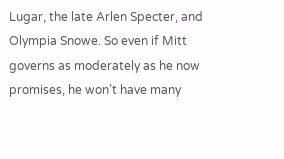Lugar, the late Arlen Specter, and Olympia Snowe. So even if Mitt governs as moderately as he now promises, he won’t have many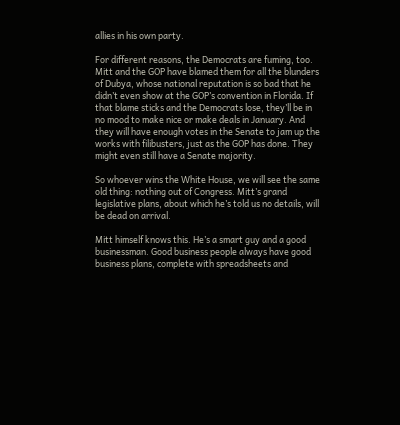allies in his own party.

For different reasons, the Democrats are fuming, too. Mitt and the GOP have blamed them for all the blunders of Dubya, whose national reputation is so bad that he didn’t even show at the GOP’s convention in Florida. If that blame sticks and the Democrats lose, they’ll be in no mood to make nice or make deals in January. And they will have enough votes in the Senate to jam up the works with filibusters, just as the GOP has done. They might even still have a Senate majority.

So whoever wins the White House, we will see the same old thing: nothing out of Congress. Mitt’s grand legislative plans, about which he’s told us no details, will be dead on arrival.

Mitt himself knows this. He’s a smart guy and a good businessman. Good business people always have good business plans, complete with spreadsheets and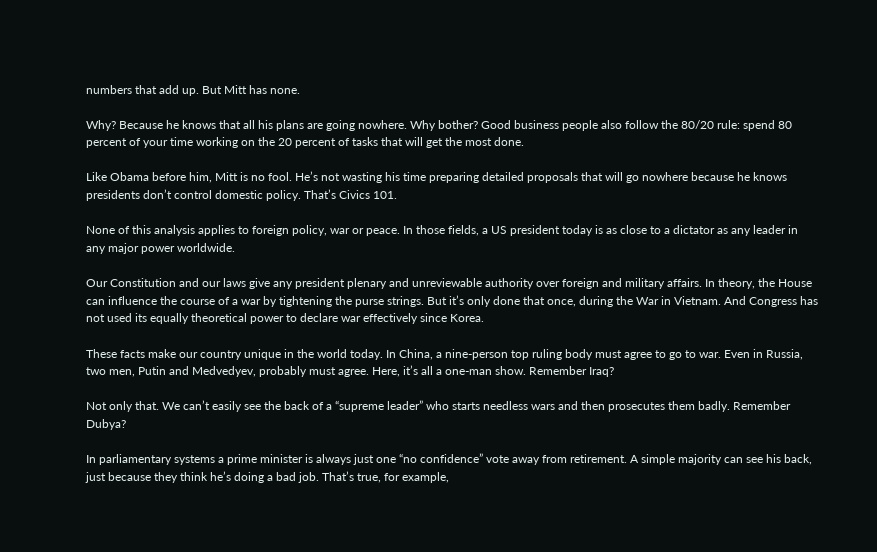numbers that add up. But Mitt has none.

Why? Because he knows that all his plans are going nowhere. Why bother? Good business people also follow the 80/20 rule: spend 80 percent of your time working on the 20 percent of tasks that will get the most done.

Like Obama before him, Mitt is no fool. He’s not wasting his time preparing detailed proposals that will go nowhere because he knows presidents don’t control domestic policy. That’s Civics 101.

None of this analysis applies to foreign policy, war or peace. In those fields, a US president today is as close to a dictator as any leader in any major power worldwide.

Our Constitution and our laws give any president plenary and unreviewable authority over foreign and military affairs. In theory, the House can influence the course of a war by tightening the purse strings. But it’s only done that once, during the War in Vietnam. And Congress has not used its equally theoretical power to declare war effectively since Korea.

These facts make our country unique in the world today. In China, a nine-person top ruling body must agree to go to war. Even in Russia, two men, Putin and Medvedyev, probably must agree. Here, it’s all a one-man show. Remember Iraq?

Not only that. We can’t easily see the back of a “supreme leader” who starts needless wars and then prosecutes them badly. Remember Dubya?

In parliamentary systems a prime minister is always just one “no confidence” vote away from retirement. A simple majority can see his back, just because they think he’s doing a bad job. That’s true, for example,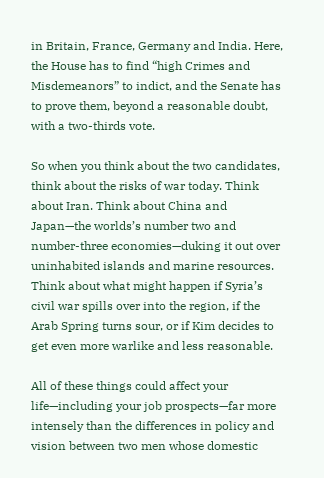in Britain, France, Germany and India. Here, the House has to find “high Crimes and Misdemeanors” to indict, and the Senate has to prove them, beyond a reasonable doubt, with a two-thirds vote.

So when you think about the two candidates, think about the risks of war today. Think about Iran. Think about China and Japan—the worlds’s number two and number-three economies—duking it out over uninhabited islands and marine resources. Think about what might happen if Syria’s civil war spills over into the region, if the Arab Spring turns sour, or if Kim decides to get even more warlike and less reasonable.

All of these things could affect your life—including your job prospects—far more intensely than the differences in policy and vision between two men whose domestic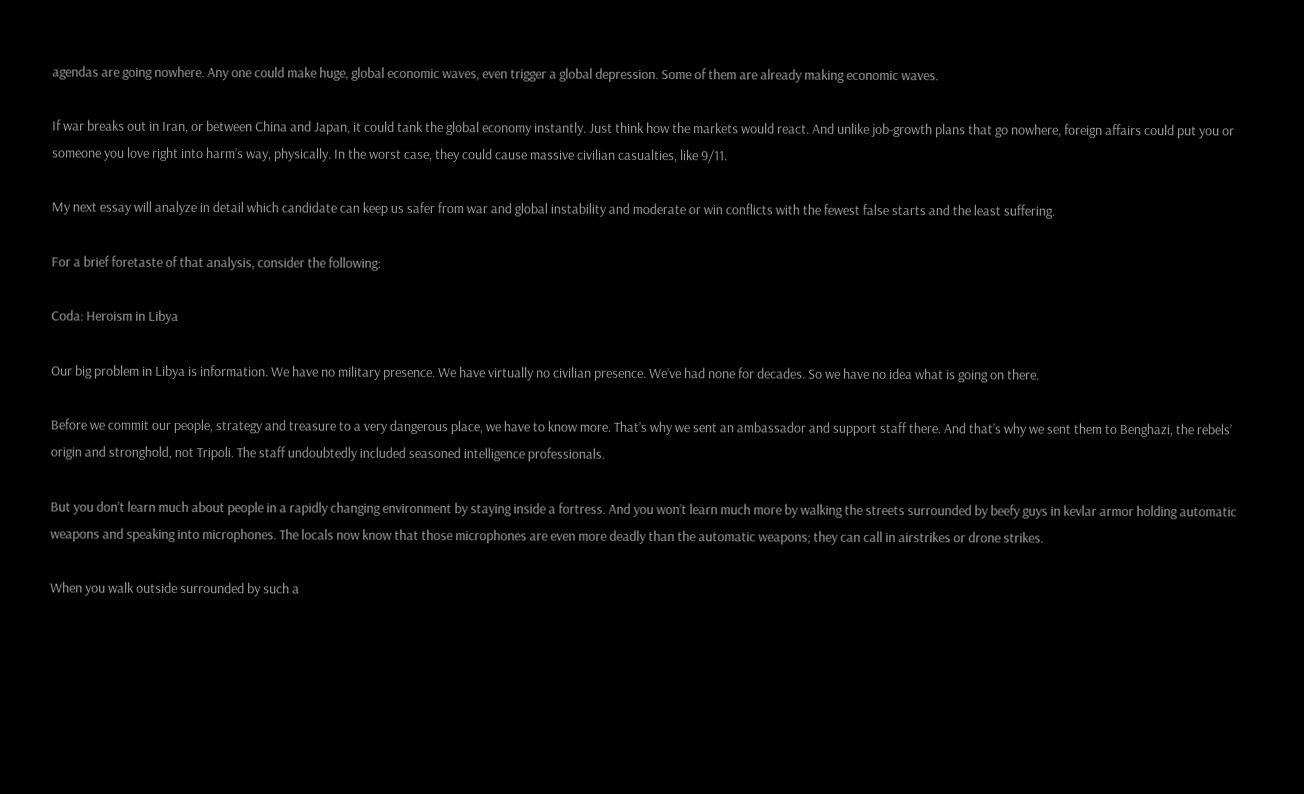agendas are going nowhere. Any one could make huge, global economic waves, even trigger a global depression. Some of them are already making economic waves.

If war breaks out in Iran, or between China and Japan, it could tank the global economy instantly. Just think how the markets would react. And unlike job-growth plans that go nowhere, foreign affairs could put you or someone you love right into harm’s way, physically. In the worst case, they could cause massive civilian casualties, like 9/11.

My next essay will analyze in detail which candidate can keep us safer from war and global instability and moderate or win conflicts with the fewest false starts and the least suffering.

For a brief foretaste of that analysis, consider the following:

Coda: Heroism in Libya

Our big problem in Libya is information. We have no military presence. We have virtually no civilian presence. We’ve had none for decades. So we have no idea what is going on there.

Before we commit our people, strategy and treasure to a very dangerous place, we have to know more. That’s why we sent an ambassador and support staff there. And that’s why we sent them to Benghazi, the rebels’ origin and stronghold, not Tripoli. The staff undoubtedly included seasoned intelligence professionals.

But you don’t learn much about people in a rapidly changing environment by staying inside a fortress. And you won’t learn much more by walking the streets surrounded by beefy guys in kevlar armor holding automatic weapons and speaking into microphones. The locals now know that those microphones are even more deadly than the automatic weapons; they can call in airstrikes or drone strikes.

When you walk outside surrounded by such a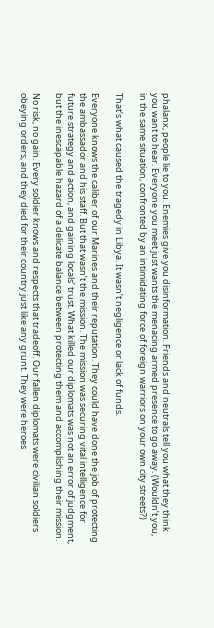phalanx, people lie to you. Enemies give you disinformation. Friends and neutrals tell you what they think you want to hear. Everyone you meet just wants the menacing armed presence to go away. (Wouldn’t you, in the same situation, confronted by an intimidating force of foreign warriors on your own city streets?)

That’s what caused the tragedy in Libya. It wasn’t negligence or lack of funds.

Everyone knows the caliber of our Marines and their reputation. They could have done the job of protecting the ambassador and his staff. But that wasn’t the mission. The mission was securing vital intelligence for future strategy and action, and gaining locals’ trust. What killed our diplomats was not an error of judgment, but the inescapable hazard of a delicate balance between protecting them and accomplishing their mission.

No risk, no gain. Every soldier knows and respects that tradeoff. Our fallen diplomats were civilian soldiers obeying orders, and they died for their country just like any grunt. They were heroes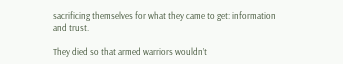sacrificing themselves for what they came to get: information and trust.

They died so that armed warriors wouldn’t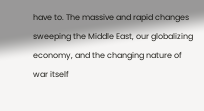have to. The massive and rapid changes sweeping the Middle East, our globalizing economy, and the changing nature of war itself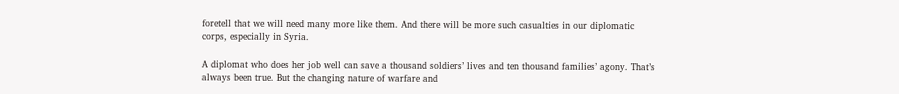foretell that we will need many more like them. And there will be more such casualties in our diplomatic corps, especially in Syria.

A diplomat who does her job well can save a thousand soldiers’ lives and ten thousand families’ agony. That’s always been true. But the changing nature of warfare and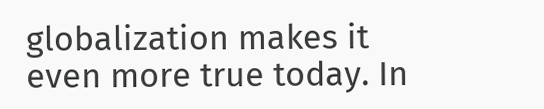globalization makes it even more true today. In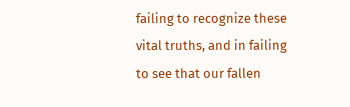failing to recognize these vital truths, and in failing to see that our fallen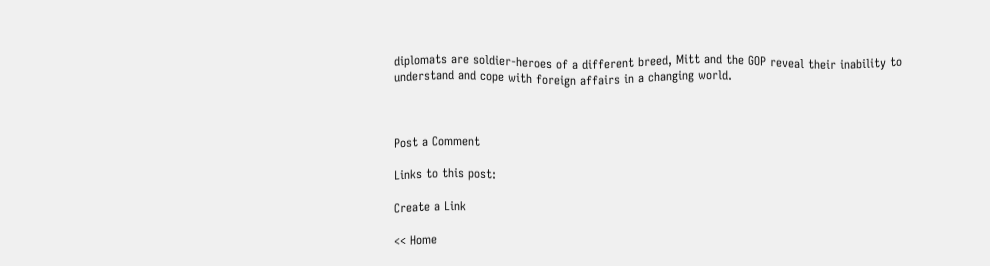diplomats are soldier-heroes of a different breed, Mitt and the GOP reveal their inability to understand and cope with foreign affairs in a changing world.



Post a Comment

Links to this post:

Create a Link

<< Home